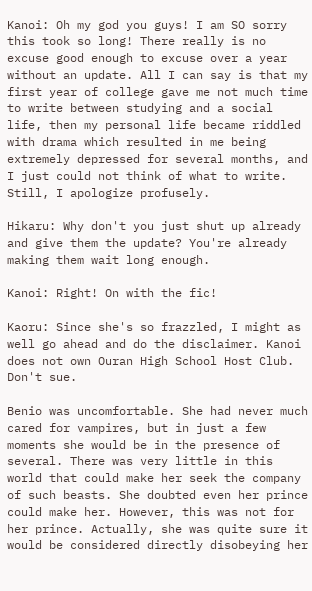Kanoi: Oh my god you guys! I am SO sorry this took so long! There really is no excuse good enough to excuse over a year without an update. All I can say is that my first year of college gave me not much time to write between studying and a social life, then my personal life became riddled with drama which resulted in me being extremely depressed for several months, and I just could not think of what to write. Still, I apologize profusely.

Hikaru: Why don't you just shut up already and give them the update? You're already making them wait long enough.

Kanoi: Right! On with the fic!

Kaoru: Since she's so frazzled, I might as well go ahead and do the disclaimer. Kanoi does not own Ouran High School Host Club. Don't sue.

Benio was uncomfortable. She had never much cared for vampires, but in just a few moments she would be in the presence of several. There was very little in this world that could make her seek the company of such beasts. She doubted even her prince could make her. However, this was not for her prince. Actually, she was quite sure it would be considered directly disobeying her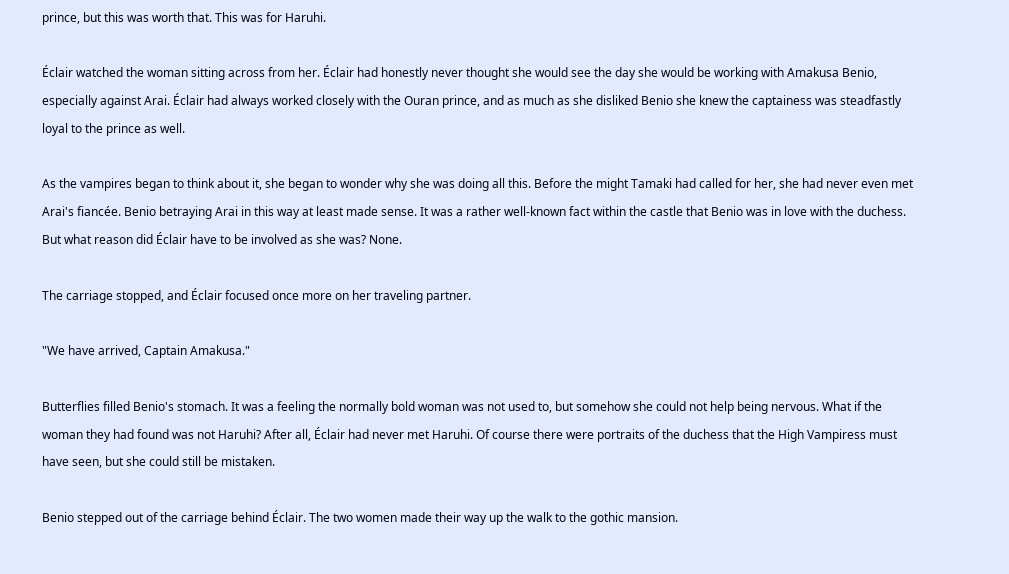prince, but this was worth that. This was for Haruhi.

Éclair watched the woman sitting across from her. Éclair had honestly never thought she would see the day she would be working with Amakusa Benio, especially against Arai. Éclair had always worked closely with the Ouran prince, and as much as she disliked Benio she knew the captainess was steadfastly loyal to the prince as well.

As the vampires began to think about it, she began to wonder why she was doing all this. Before the might Tamaki had called for her, she had never even met Arai's fiancée. Benio betraying Arai in this way at least made sense. It was a rather well-known fact within the castle that Benio was in love with the duchess. But what reason did Éclair have to be involved as she was? None.

The carriage stopped, and Éclair focused once more on her traveling partner.

"We have arrived, Captain Amakusa."

Butterflies filled Benio's stomach. It was a feeling the normally bold woman was not used to, but somehow she could not help being nervous. What if the woman they had found was not Haruhi? After all, Éclair had never met Haruhi. Of course there were portraits of the duchess that the High Vampiress must have seen, but she could still be mistaken.

Benio stepped out of the carriage behind Éclair. The two women made their way up the walk to the gothic mansion.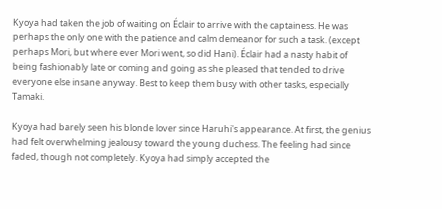Kyoya had taken the job of waiting on Éclair to arrive with the captainess. He was perhaps the only one with the patience and calm demeanor for such a task. (except perhaps Mori, but where ever Mori went, so did Hani). Éclair had a nasty habit of being fashionably late or coming and going as she pleased that tended to drive everyone else insane anyway. Best to keep them busy with other tasks, especially Tamaki.

Kyoya had barely seen his blonde lover since Haruhi's appearance. At first, the genius had felt overwhelming jealousy toward the young duchess. The feeling had since faded, though not completely. Kyoya had simply accepted the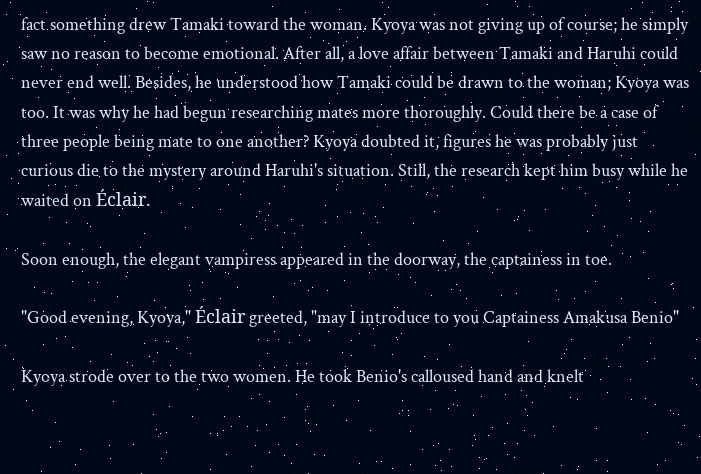fact something drew Tamaki toward the woman. Kyoya was not giving up of course; he simply saw no reason to become emotional. After all, a love affair between Tamaki and Haruhi could never end well. Besides, he understood how Tamaki could be drawn to the woman; Kyoya was too. It was why he had begun researching mates more thoroughly. Could there be a case of three people being mate to one another? Kyoya doubted it, figures he was probably just curious die to the mystery around Haruhi's situation. Still, the research kept him busy while he waited on Éclair.

Soon enough, the elegant vampiress appeared in the doorway, the captainess in toe.

"Good evening, Kyoya," Éclair greeted, "may I introduce to you Captainess Amakusa Benio"

Kyoya strode over to the two women. He took Benio's calloused hand and knelt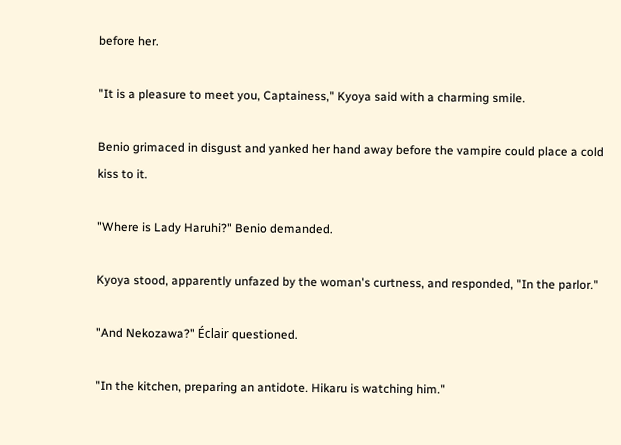before her.

"It is a pleasure to meet you, Captainess," Kyoya said with a charming smile.

Benio grimaced in disgust and yanked her hand away before the vampire could place a cold kiss to it.

"Where is Lady Haruhi?" Benio demanded.

Kyoya stood, apparently unfazed by the woman's curtness, and responded, "In the parlor."

"And Nekozawa?" Éclair questioned.

"In the kitchen, preparing an antidote. Hikaru is watching him."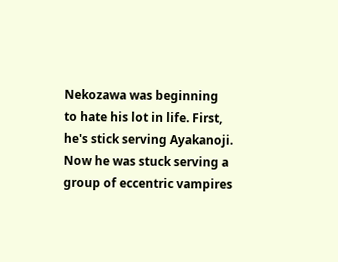Nekozawa was beginning to hate his lot in life. First, he's stick serving Ayakanoji. Now he was stuck serving a group of eccentric vampires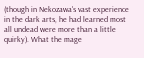(though in Nekozawa's vast experience in the dark arts, he had learned most all undead were more than a little quirky). What the mage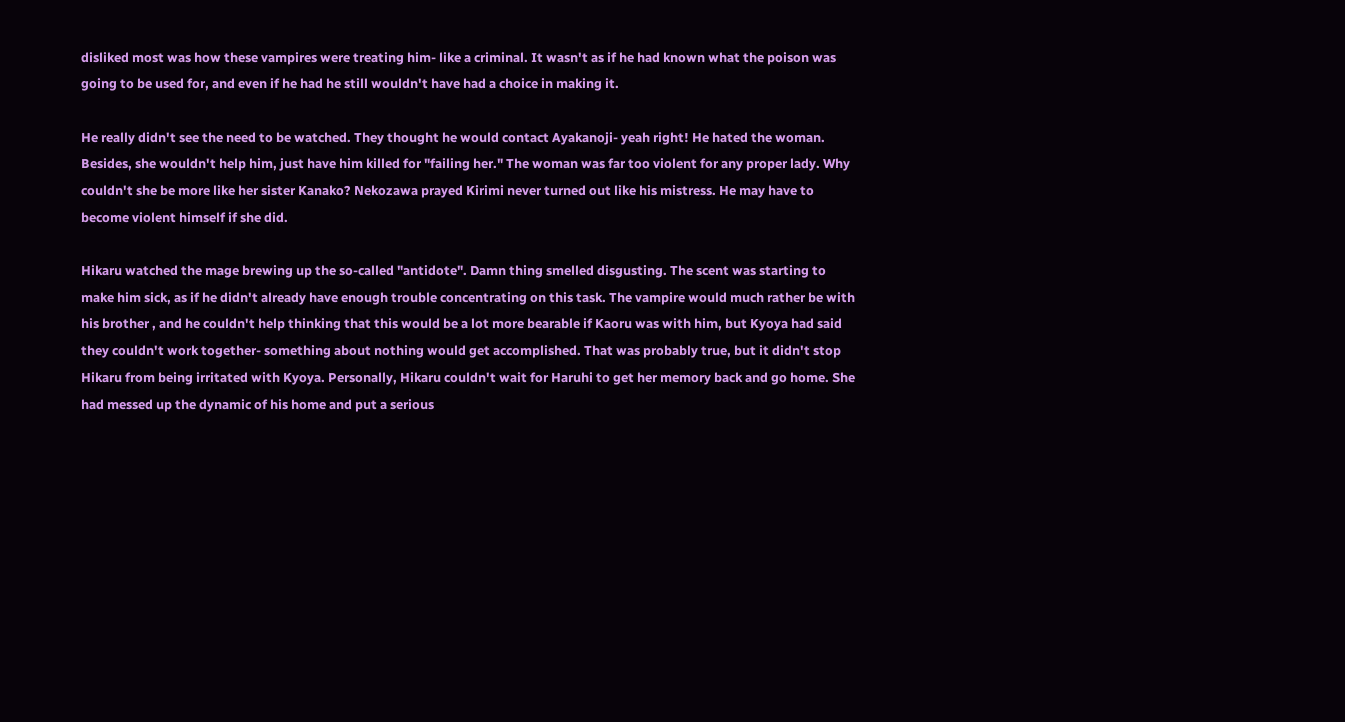disliked most was how these vampires were treating him- like a criminal. It wasn't as if he had known what the poison was going to be used for, and even if he had he still wouldn't have had a choice in making it.

He really didn't see the need to be watched. They thought he would contact Ayakanoji- yeah right! He hated the woman. Besides, she wouldn't help him, just have him killed for "failing her." The woman was far too violent for any proper lady. Why couldn't she be more like her sister Kanako? Nekozawa prayed Kirimi never turned out like his mistress. He may have to become violent himself if she did.

Hikaru watched the mage brewing up the so-called "antidote". Damn thing smelled disgusting. The scent was starting to make him sick, as if he didn't already have enough trouble concentrating on this task. The vampire would much rather be with his brother , and he couldn't help thinking that this would be a lot more bearable if Kaoru was with him, but Kyoya had said they couldn't work together- something about nothing would get accomplished. That was probably true, but it didn't stop Hikaru from being irritated with Kyoya. Personally, Hikaru couldn't wait for Haruhi to get her memory back and go home. She had messed up the dynamic of his home and put a serious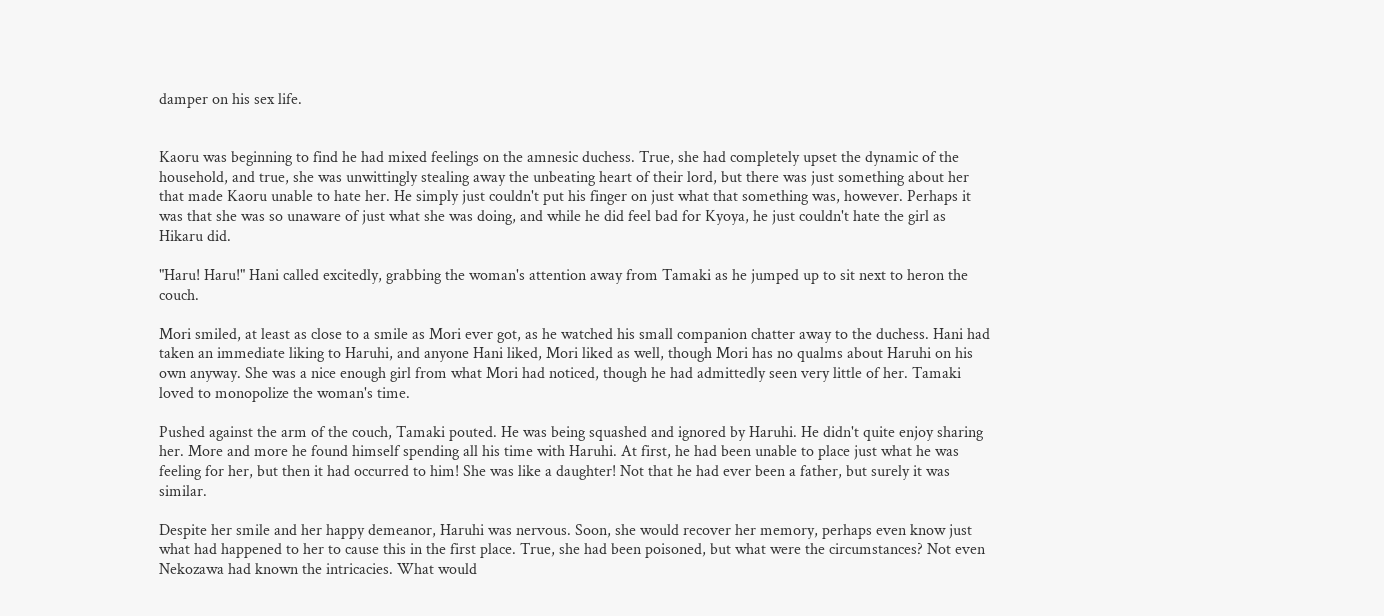damper on his sex life.


Kaoru was beginning to find he had mixed feelings on the amnesic duchess. True, she had completely upset the dynamic of the household, and true, she was unwittingly stealing away the unbeating heart of their lord, but there was just something about her that made Kaoru unable to hate her. He simply just couldn't put his finger on just what that something was, however. Perhaps it was that she was so unaware of just what she was doing, and while he did feel bad for Kyoya, he just couldn't hate the girl as Hikaru did.

"Haru! Haru!" Hani called excitedly, grabbing the woman's attention away from Tamaki as he jumped up to sit next to heron the couch.

Mori smiled, at least as close to a smile as Mori ever got, as he watched his small companion chatter away to the duchess. Hani had taken an immediate liking to Haruhi, and anyone Hani liked, Mori liked as well, though Mori has no qualms about Haruhi on his own anyway. She was a nice enough girl from what Mori had noticed, though he had admittedly seen very little of her. Tamaki loved to monopolize the woman's time.

Pushed against the arm of the couch, Tamaki pouted. He was being squashed and ignored by Haruhi. He didn't quite enjoy sharing her. More and more he found himself spending all his time with Haruhi. At first, he had been unable to place just what he was feeling for her, but then it had occurred to him! She was like a daughter! Not that he had ever been a father, but surely it was similar.

Despite her smile and her happy demeanor, Haruhi was nervous. Soon, she would recover her memory, perhaps even know just what had happened to her to cause this in the first place. True, she had been poisoned, but what were the circumstances? Not even Nekozawa had known the intricacies. What would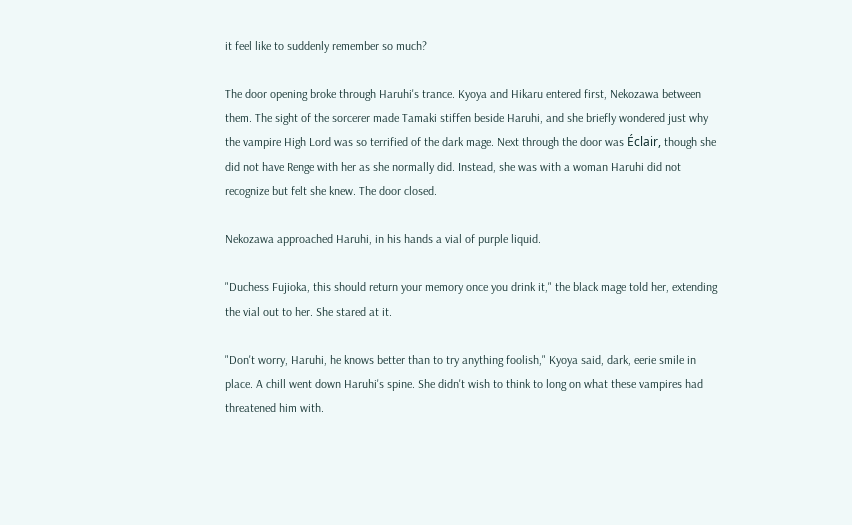it feel like to suddenly remember so much?

The door opening broke through Haruhi's trance. Kyoya and Hikaru entered first, Nekozawa between them. The sight of the sorcerer made Tamaki stiffen beside Haruhi, and she briefly wondered just why the vampire High Lord was so terrified of the dark mage. Next through the door was Éclair, though she did not have Renge with her as she normally did. Instead, she was with a woman Haruhi did not recognize but felt she knew. The door closed.

Nekozawa approached Haruhi, in his hands a vial of purple liquid.

"Duchess Fujioka, this should return your memory once you drink it," the black mage told her, extending the vial out to her. She stared at it.

"Don't worry, Haruhi, he knows better than to try anything foolish," Kyoya said, dark, eerie smile in place. A chill went down Haruhi's spine. She didn't wish to think to long on what these vampires had threatened him with.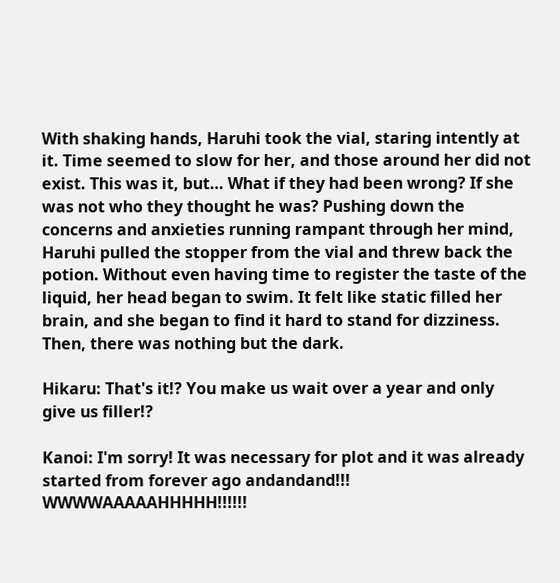With shaking hands, Haruhi took the vial, staring intently at it. Time seemed to slow for her, and those around her did not exist. This was it, but… What if they had been wrong? If she was not who they thought he was? Pushing down the concerns and anxieties running rampant through her mind, Haruhi pulled the stopper from the vial and threw back the potion. Without even having time to register the taste of the liquid, her head began to swim. It felt like static filled her brain, and she began to find it hard to stand for dizziness. Then, there was nothing but the dark.

Hikaru: That's it!? You make us wait over a year and only give us filler!?

Kanoi: I'm sorry! It was necessary for plot and it was already started from forever ago andandand!!! WWWWAAAAAHHHHH!!!!!!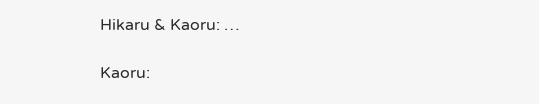Hikaru & Kaoru: …

Kaoru: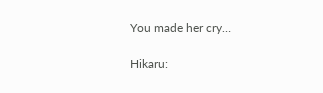You made her cry…

Hikaru: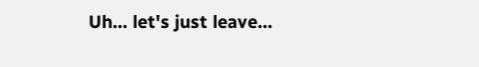Uh… let's just leave…